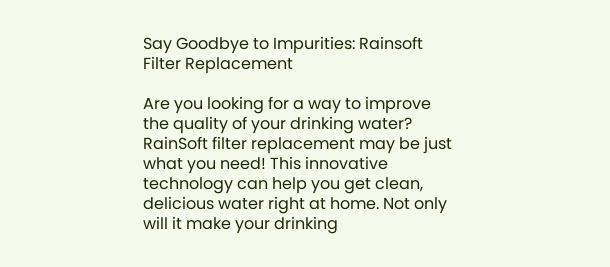Say Goodbye to Impurities: Rainsoft Filter Replacement

Are you looking for a way to improve the quality of your drinking water? RainSoft filter replacement may be just what you need! This innovative technology can help you get clean, delicious water right at home. Not only will it make your drinking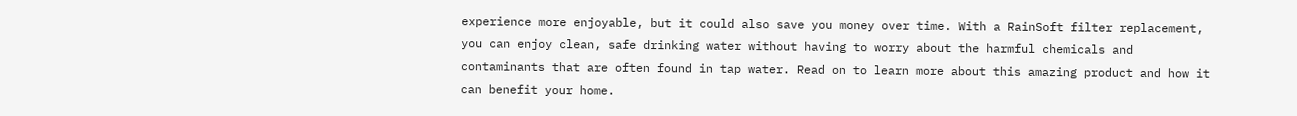experience more enjoyable, but it could also save you money over time. With a RainSoft filter replacement, you can enjoy clean, safe drinking water without having to worry about the harmful chemicals and contaminants that are often found in tap water. Read on to learn more about this amazing product and how it can benefit your home.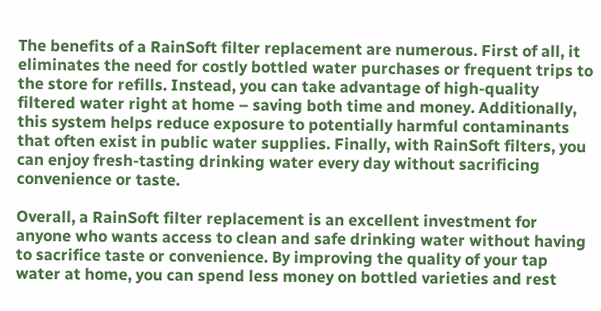The benefits of a RainSoft filter replacement are numerous. First of all, it eliminates the need for costly bottled water purchases or frequent trips to the store for refills. Instead, you can take advantage of high-quality filtered water right at home – saving both time and money. Additionally, this system helps reduce exposure to potentially harmful contaminants that often exist in public water supplies. Finally, with RainSoft filters, you can enjoy fresh-tasting drinking water every day without sacrificing convenience or taste.

Overall, a RainSoft filter replacement is an excellent investment for anyone who wants access to clean and safe drinking water without having to sacrifice taste or convenience. By improving the quality of your tap water at home, you can spend less money on bottled varieties and rest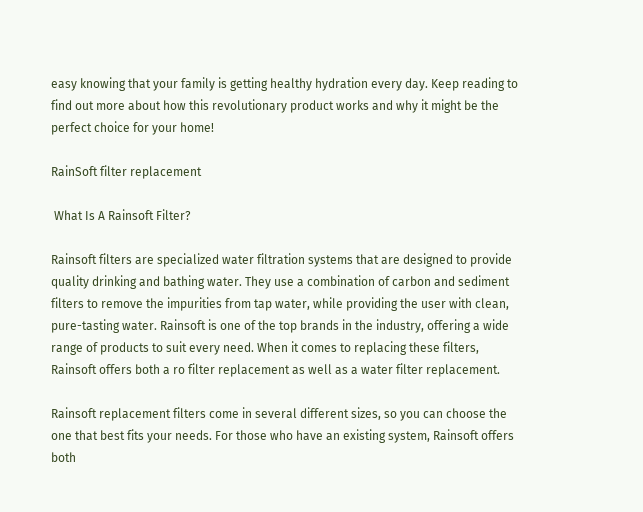easy knowing that your family is getting healthy hydration every day. Keep reading to find out more about how this revolutionary product works and why it might be the perfect choice for your home!

RainSoft filter replacement

 What Is A Rainsoft Filter?

Rainsoft filters are specialized water filtration systems that are designed to provide quality drinking and bathing water. They use a combination of carbon and sediment filters to remove the impurities from tap water, while providing the user with clean, pure-tasting water. Rainsoft is one of the top brands in the industry, offering a wide range of products to suit every need. When it comes to replacing these filters, Rainsoft offers both a ro filter replacement as well as a water filter replacement.

Rainsoft replacement filters come in several different sizes, so you can choose the one that best fits your needs. For those who have an existing system, Rainsoft offers both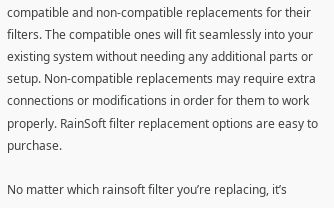compatible and non-compatible replacements for their filters. The compatible ones will fit seamlessly into your existing system without needing any additional parts or setup. Non-compatible replacements may require extra connections or modifications in order for them to work properly. RainSoft filter replacement options are easy to purchase.

No matter which rainsoft filter you’re replacing, it’s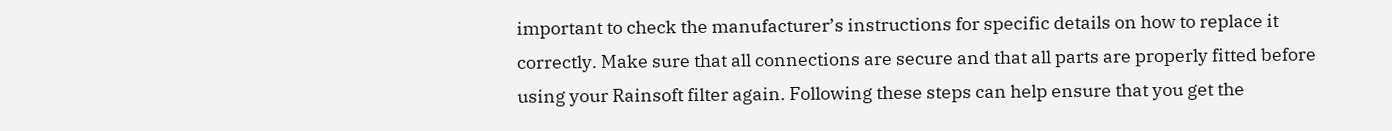important to check the manufacturer’s instructions for specific details on how to replace it correctly. Make sure that all connections are secure and that all parts are properly fitted before using your Rainsoft filter again. Following these steps can help ensure that you get the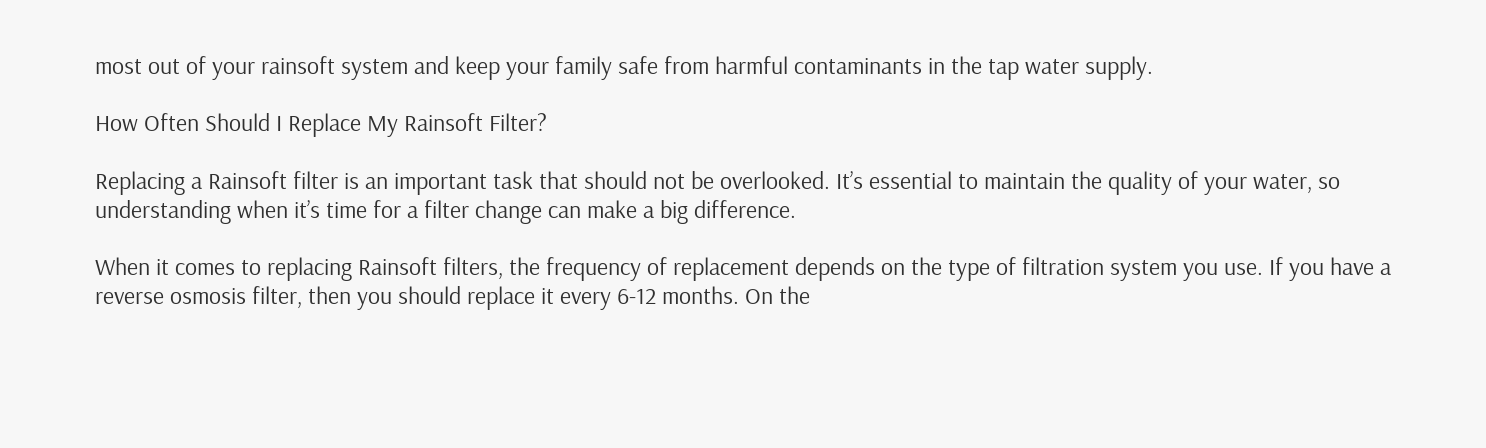most out of your rainsoft system and keep your family safe from harmful contaminants in the tap water supply.

How Often Should I Replace My Rainsoft Filter?

Replacing a Rainsoft filter is an important task that should not be overlooked. It’s essential to maintain the quality of your water, so understanding when it’s time for a filter change can make a big difference.

When it comes to replacing Rainsoft filters, the frequency of replacement depends on the type of filtration system you use. If you have a reverse osmosis filter, then you should replace it every 6-12 months. On the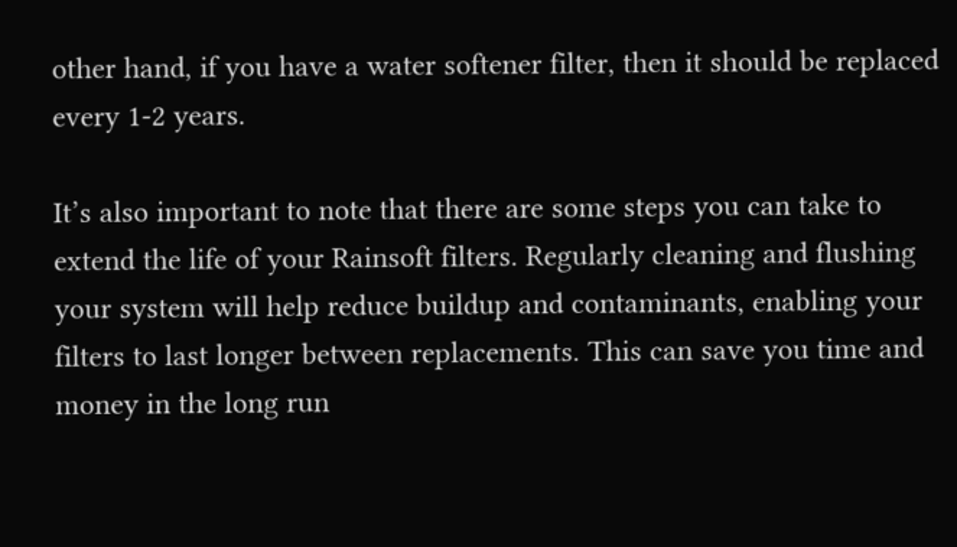other hand, if you have a water softener filter, then it should be replaced every 1-2 years.

It’s also important to note that there are some steps you can take to extend the life of your Rainsoft filters. Regularly cleaning and flushing your system will help reduce buildup and contaminants, enabling your filters to last longer between replacements. This can save you time and money in the long run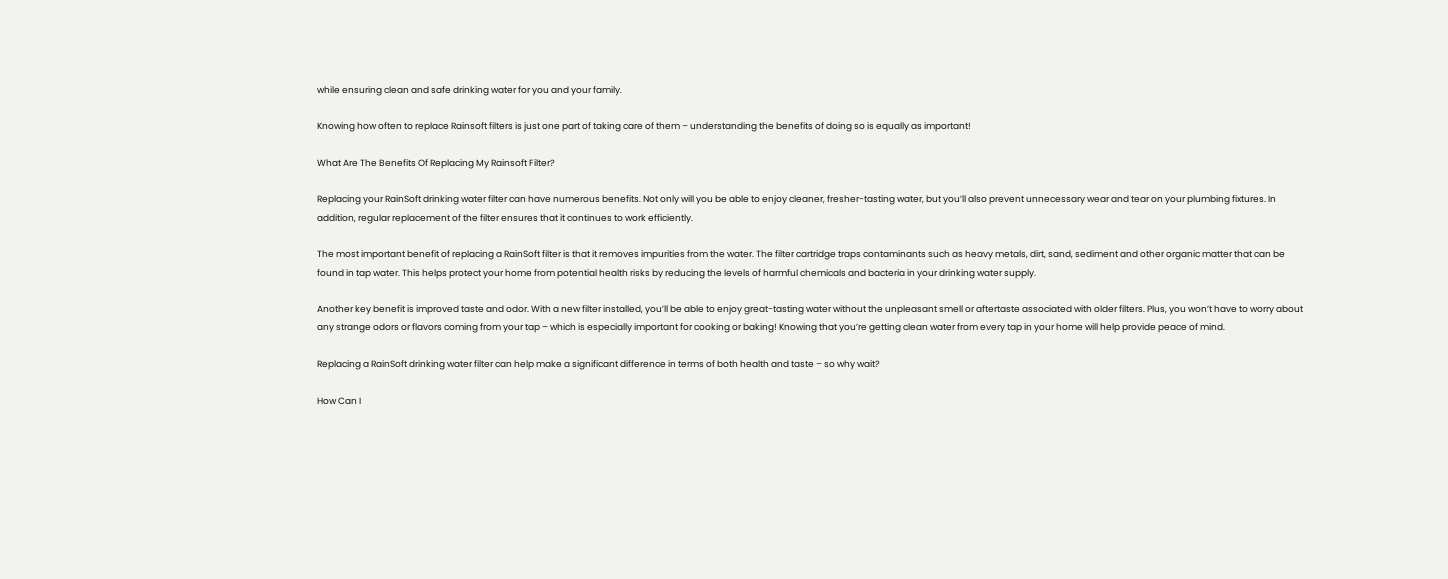while ensuring clean and safe drinking water for you and your family.

Knowing how often to replace Rainsoft filters is just one part of taking care of them – understanding the benefits of doing so is equally as important!

What Are The Benefits Of Replacing My Rainsoft Filter?

Replacing your RainSoft drinking water filter can have numerous benefits. Not only will you be able to enjoy cleaner, fresher-tasting water, but you’ll also prevent unnecessary wear and tear on your plumbing fixtures. In addition, regular replacement of the filter ensures that it continues to work efficiently.

The most important benefit of replacing a RainSoft filter is that it removes impurities from the water. The filter cartridge traps contaminants such as heavy metals, dirt, sand, sediment and other organic matter that can be found in tap water. This helps protect your home from potential health risks by reducing the levels of harmful chemicals and bacteria in your drinking water supply.

Another key benefit is improved taste and odor. With a new filter installed, you’ll be able to enjoy great-tasting water without the unpleasant smell or aftertaste associated with older filters. Plus, you won’t have to worry about any strange odors or flavors coming from your tap – which is especially important for cooking or baking! Knowing that you’re getting clean water from every tap in your home will help provide peace of mind.

Replacing a RainSoft drinking water filter can help make a significant difference in terms of both health and taste – so why wait?

How Can I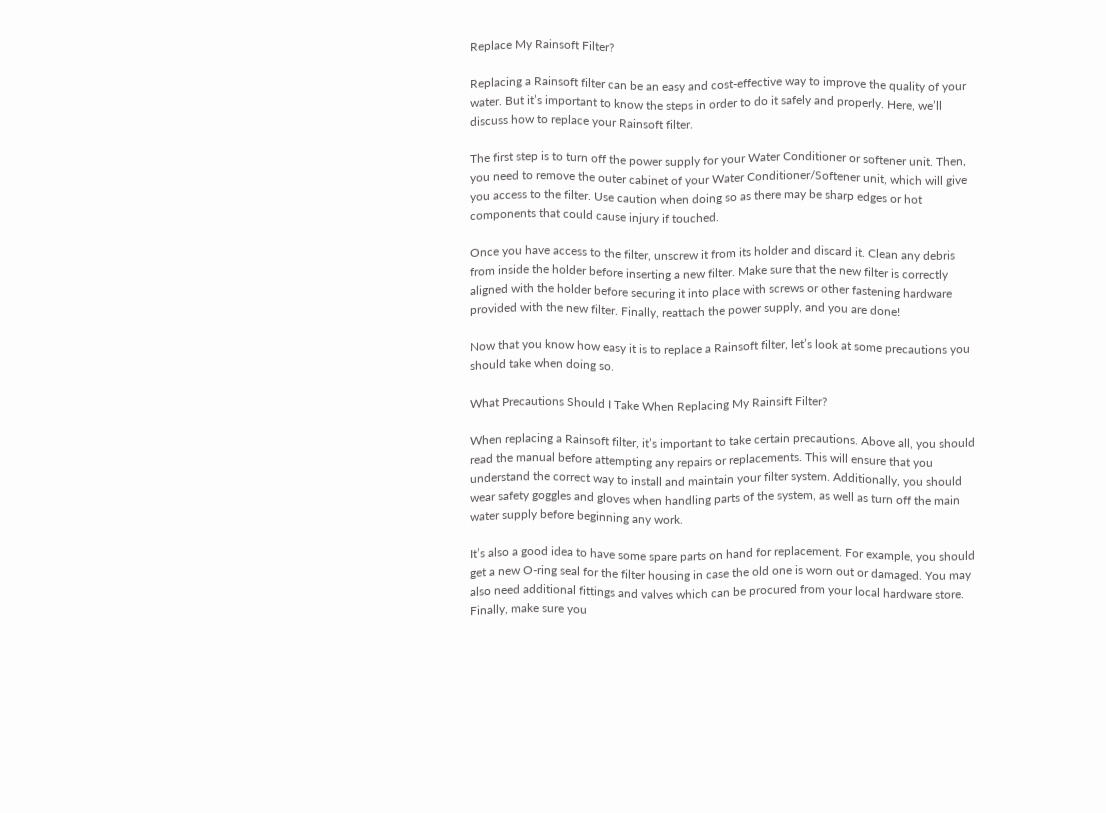Replace My Rainsoft Filter?

Replacing a Rainsoft filter can be an easy and cost-effective way to improve the quality of your water. But it’s important to know the steps in order to do it safely and properly. Here, we’ll discuss how to replace your Rainsoft filter.

The first step is to turn off the power supply for your Water Conditioner or softener unit. Then, you need to remove the outer cabinet of your Water Conditioner/Softener unit, which will give you access to the filter. Use caution when doing so as there may be sharp edges or hot components that could cause injury if touched.

Once you have access to the filter, unscrew it from its holder and discard it. Clean any debris from inside the holder before inserting a new filter. Make sure that the new filter is correctly aligned with the holder before securing it into place with screws or other fastening hardware provided with the new filter. Finally, reattach the power supply, and you are done!

Now that you know how easy it is to replace a Rainsoft filter, let’s look at some precautions you should take when doing so.

What Precautions Should I Take When Replacing My Rainsift Filter?

When replacing a Rainsoft filter, it’s important to take certain precautions. Above all, you should read the manual before attempting any repairs or replacements. This will ensure that you understand the correct way to install and maintain your filter system. Additionally, you should wear safety goggles and gloves when handling parts of the system, as well as turn off the main water supply before beginning any work.

It’s also a good idea to have some spare parts on hand for replacement. For example, you should get a new O-ring seal for the filter housing in case the old one is worn out or damaged. You may also need additional fittings and valves which can be procured from your local hardware store. Finally, make sure you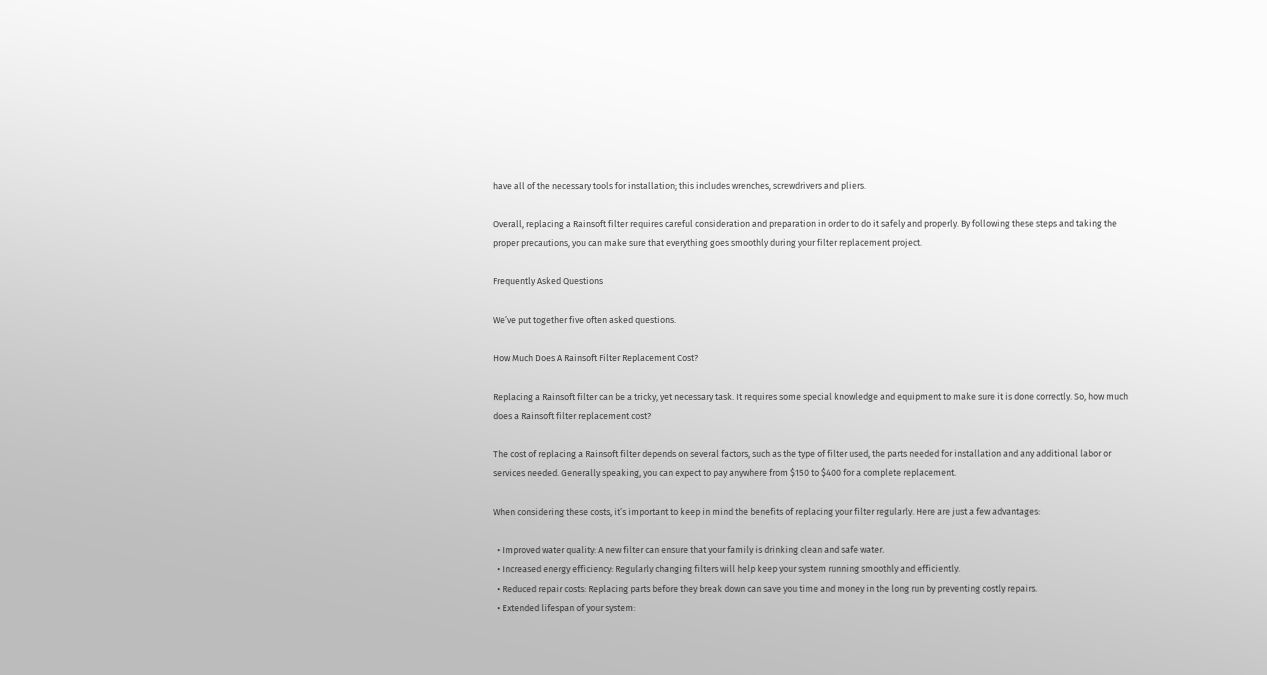have all of the necessary tools for installation; this includes wrenches, screwdrivers and pliers.

Overall, replacing a Rainsoft filter requires careful consideration and preparation in order to do it safely and properly. By following these steps and taking the proper precautions, you can make sure that everything goes smoothly during your filter replacement project.

Frequently Asked Questions

We’ve put together five often asked questions.

How Much Does A Rainsoft Filter Replacement Cost?

Replacing a Rainsoft filter can be a tricky, yet necessary task. It requires some special knowledge and equipment to make sure it is done correctly. So, how much does a Rainsoft filter replacement cost?

The cost of replacing a Rainsoft filter depends on several factors, such as the type of filter used, the parts needed for installation and any additional labor or services needed. Generally speaking, you can expect to pay anywhere from $150 to $400 for a complete replacement.

When considering these costs, it’s important to keep in mind the benefits of replacing your filter regularly. Here are just a few advantages:

  • Improved water quality: A new filter can ensure that your family is drinking clean and safe water.
  • Increased energy efficiency: Regularly changing filters will help keep your system running smoothly and efficiently.
  • Reduced repair costs: Replacing parts before they break down can save you time and money in the long run by preventing costly repairs.
  • Extended lifespan of your system: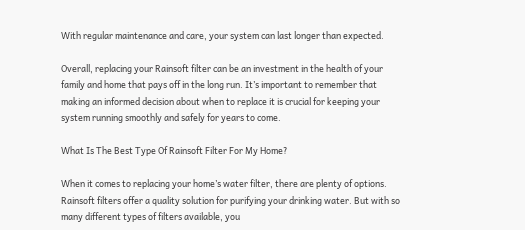With regular maintenance and care, your system can last longer than expected.

Overall, replacing your Rainsoft filter can be an investment in the health of your family and home that pays off in the long run. It’s important to remember that making an informed decision about when to replace it is crucial for keeping your system running smoothly and safely for years to come.

What Is The Best Type Of Rainsoft Filter For My Home?

When it comes to replacing your home’s water filter, there are plenty of options. Rainsoft filters offer a quality solution for purifying your drinking water. But with so many different types of filters available, you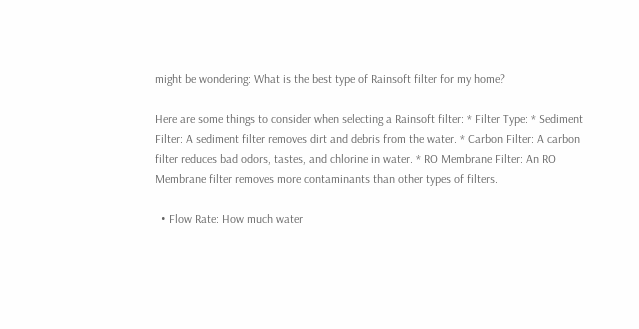might be wondering: What is the best type of Rainsoft filter for my home?

Here are some things to consider when selecting a Rainsoft filter: * Filter Type: * Sediment Filter: A sediment filter removes dirt and debris from the water. * Carbon Filter: A carbon filter reduces bad odors, tastes, and chlorine in water. * RO Membrane Filter: An RO Membrane filter removes more contaminants than other types of filters.

  • Flow Rate: How much water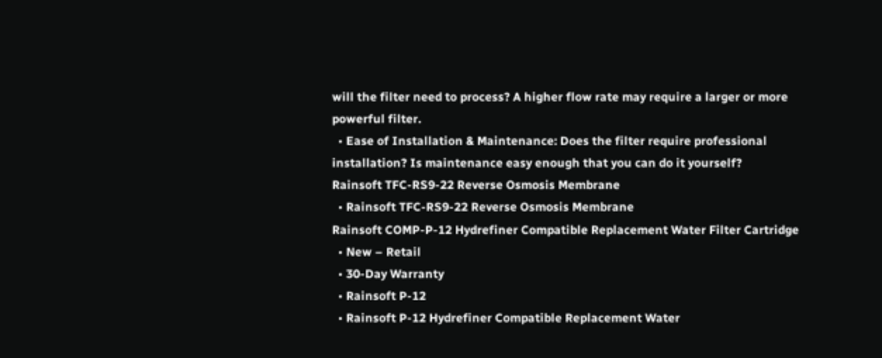will the filter need to process? A higher flow rate may require a larger or more powerful filter.
  • Ease of Installation & Maintenance: Does the filter require professional installation? Is maintenance easy enough that you can do it yourself?
Rainsoft TFC-RS9-22 Reverse Osmosis Membrane
  • Rainsoft TFC-RS9-22 Reverse Osmosis Membrane
Rainsoft COMP-P-12 Hydrefiner Compatible Replacement Water Filter Cartridge
  • New – Retail
  • 30-Day Warranty
  • Rainsoft P-12
  • Rainsoft P-12 Hydrefiner Compatible Replacement Water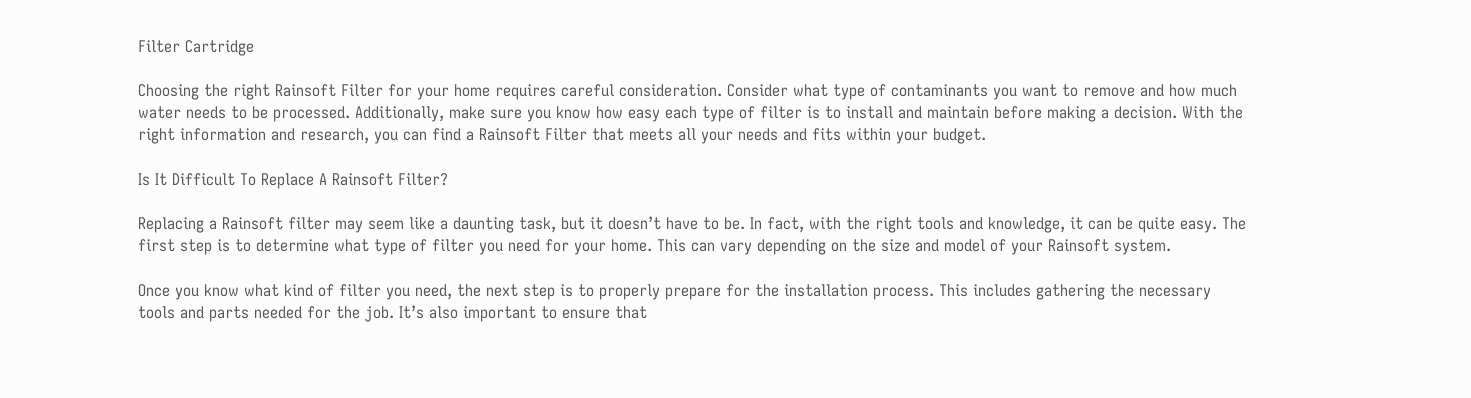Filter Cartridge

Choosing the right Rainsoft Filter for your home requires careful consideration. Consider what type of contaminants you want to remove and how much water needs to be processed. Additionally, make sure you know how easy each type of filter is to install and maintain before making a decision. With the right information and research, you can find a Rainsoft Filter that meets all your needs and fits within your budget.

Is It Difficult To Replace A Rainsoft Filter?

Replacing a Rainsoft filter may seem like a daunting task, but it doesn’t have to be. In fact, with the right tools and knowledge, it can be quite easy. The first step is to determine what type of filter you need for your home. This can vary depending on the size and model of your Rainsoft system.

Once you know what kind of filter you need, the next step is to properly prepare for the installation process. This includes gathering the necessary tools and parts needed for the job. It’s also important to ensure that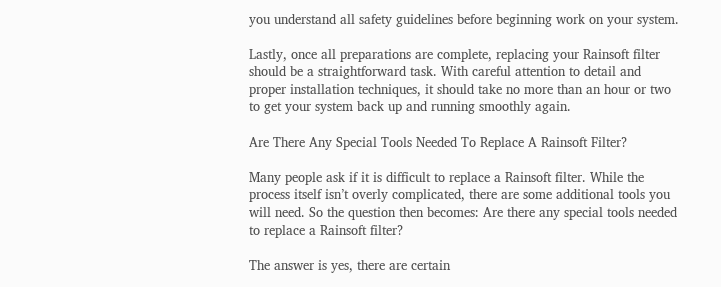you understand all safety guidelines before beginning work on your system.

Lastly, once all preparations are complete, replacing your Rainsoft filter should be a straightforward task. With careful attention to detail and proper installation techniques, it should take no more than an hour or two to get your system back up and running smoothly again.

Are There Any Special Tools Needed To Replace A Rainsoft Filter?

Many people ask if it is difficult to replace a Rainsoft filter. While the process itself isn’t overly complicated, there are some additional tools you will need. So the question then becomes: Are there any special tools needed to replace a Rainsoft filter?

The answer is yes, there are certain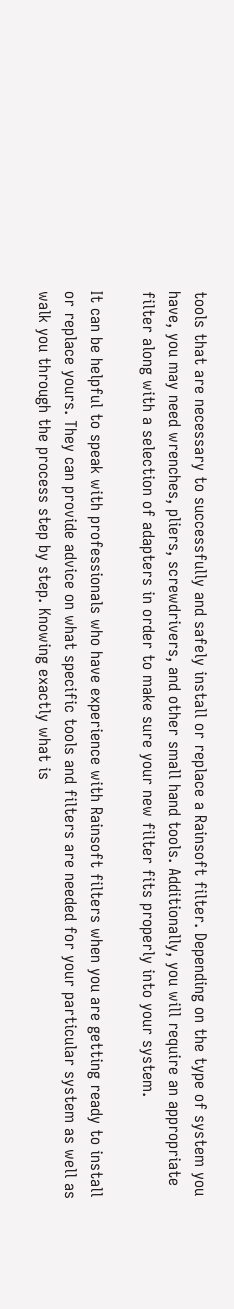tools that are necessary to successfully and safely install or replace a Rainsoft filter. Depending on the type of system you have, you may need wrenches, pliers, screwdrivers, and other small hand tools. Additionally, you will require an appropriate filter along with a selection of adapters in order to make sure your new filter fits properly into your system.

It can be helpful to speak with professionals who have experience with Rainsoft filters when you are getting ready to install or replace yours. They can provide advice on what specific tools and filters are needed for your particular system as well as walk you through the process step by step. Knowing exactly what is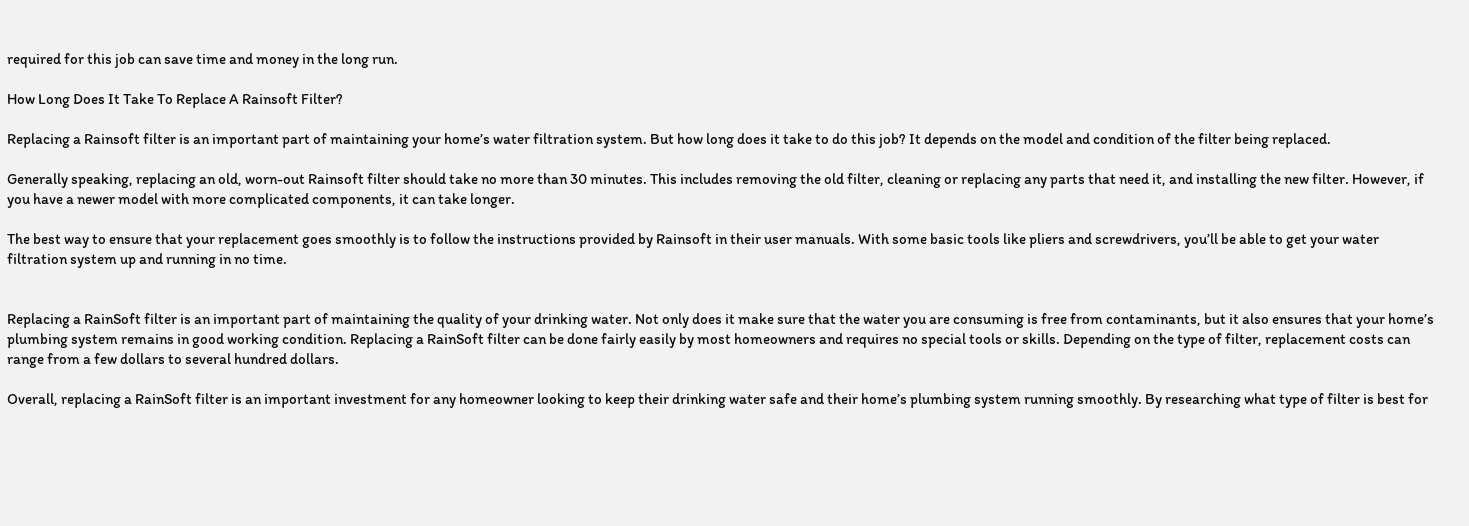required for this job can save time and money in the long run.

How Long Does It Take To Replace A Rainsoft Filter?

Replacing a Rainsoft filter is an important part of maintaining your home’s water filtration system. But how long does it take to do this job? It depends on the model and condition of the filter being replaced.

Generally speaking, replacing an old, worn-out Rainsoft filter should take no more than 30 minutes. This includes removing the old filter, cleaning or replacing any parts that need it, and installing the new filter. However, if you have a newer model with more complicated components, it can take longer.

The best way to ensure that your replacement goes smoothly is to follow the instructions provided by Rainsoft in their user manuals. With some basic tools like pliers and screwdrivers, you’ll be able to get your water filtration system up and running in no time.


Replacing a RainSoft filter is an important part of maintaining the quality of your drinking water. Not only does it make sure that the water you are consuming is free from contaminants, but it also ensures that your home’s plumbing system remains in good working condition. Replacing a RainSoft filter can be done fairly easily by most homeowners and requires no special tools or skills. Depending on the type of filter, replacement costs can range from a few dollars to several hundred dollars.

Overall, replacing a RainSoft filter is an important investment for any homeowner looking to keep their drinking water safe and their home’s plumbing system running smoothly. By researching what type of filter is best for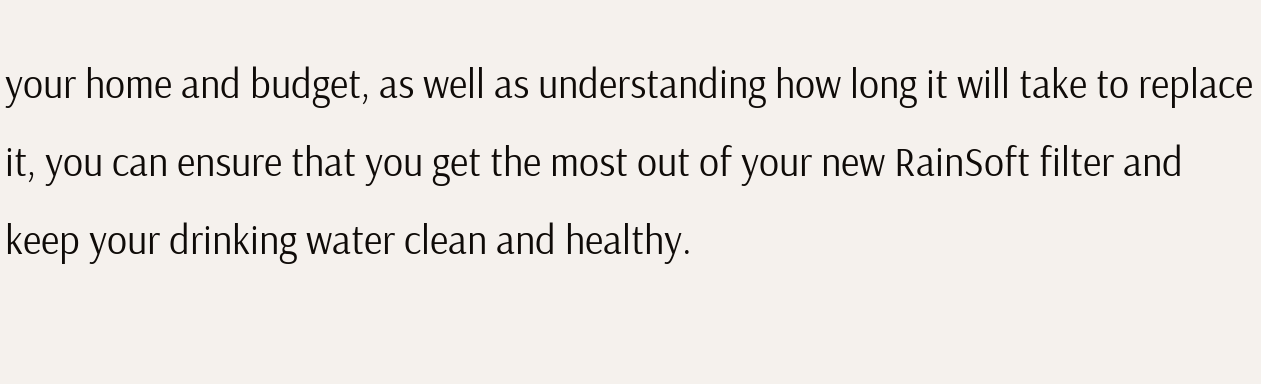your home and budget, as well as understanding how long it will take to replace it, you can ensure that you get the most out of your new RainSoft filter and keep your drinking water clean and healthy.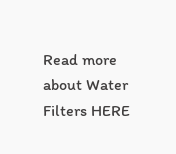Read more about Water Filters HERE